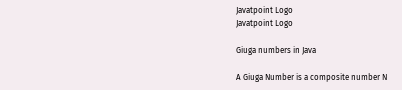Javatpoint Logo
Javatpoint Logo

Giuga numbers in Java

A Giuga Number is a composite number N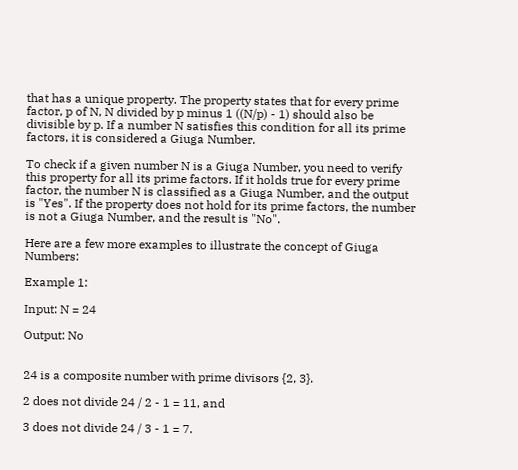that has a unique property. The property states that for every prime factor, p of N, N divided by p minus 1 ((N/p) - 1) should also be divisible by p. If a number N satisfies this condition for all its prime factors, it is considered a Giuga Number.

To check if a given number N is a Giuga Number, you need to verify this property for all its prime factors. If it holds true for every prime factor, the number N is classified as a Giuga Number, and the output is "Yes". If the property does not hold for its prime factors, the number is not a Giuga Number, and the result is "No".

Here are a few more examples to illustrate the concept of Giuga Numbers:

Example 1:

Input: N = 24

Output: No


24 is a composite number with prime divisors {2, 3}.

2 does not divide 24 / 2 - 1 = 11, and

3 does not divide 24 / 3 - 1 = 7.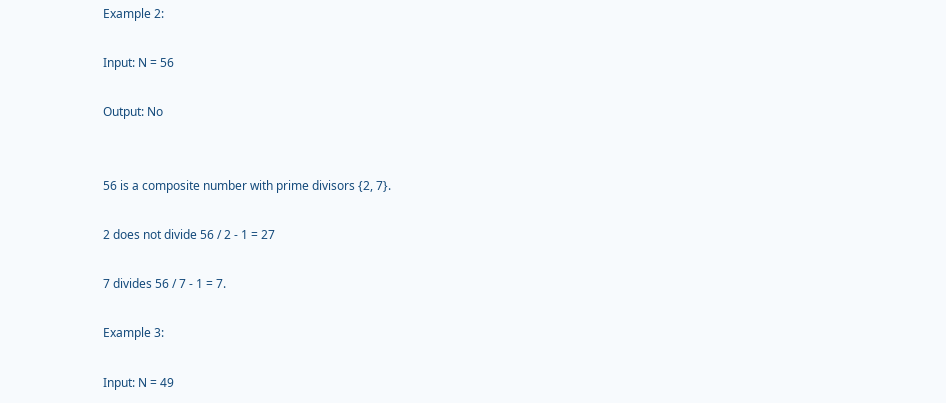Example 2:

Input: N = 56

Output: No


56 is a composite number with prime divisors {2, 7}.

2 does not divide 56 / 2 - 1 = 27

7 divides 56 / 7 - 1 = 7.

Example 3:

Input: N = 49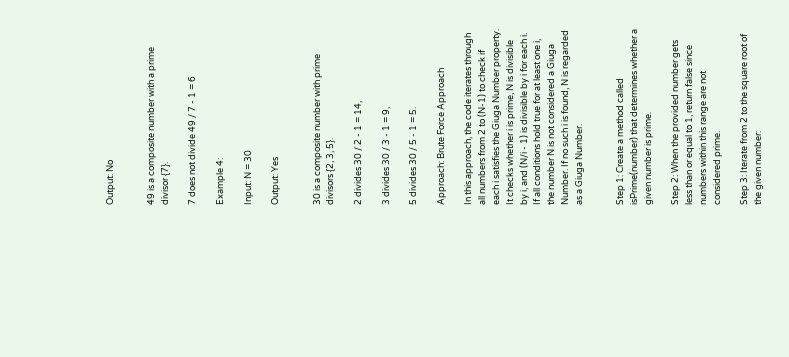Output: No


49 is a composite number with a prime divisor {7}.

7 does not divide 49 / 7 - 1 = 6

Example 4:

Input: N = 30

Output: Yes


30 is a composite number with prime divisors {2, 3, 5}.

2 divides 30 / 2 - 1 = 14,

3 divides 30 / 3 - 1 = 9,

5 divides 30 / 5 - 1 = 5.

Approach: Brute Force Approach

In this approach, the code iterates through all numbers from 2 to (N-1) to check if each i satisfies the Giuga Number property. It checks whether i is prime, N is divisible by i, and (N/i - 1) is divisible by i for each i. If all conditions hold true for at least one i, the number N is not considered a Giuga Number. If no such i is found, N is regarded as a Giuga Number.


Step 1: Create a method called isPrime(number) that determines whether a given number is prime.

Step 2: When the provided number gets less than or equal to 1, return false since numbers within this range are not considered prime.

Step 3: Iterate from 2 to the square root of the given number: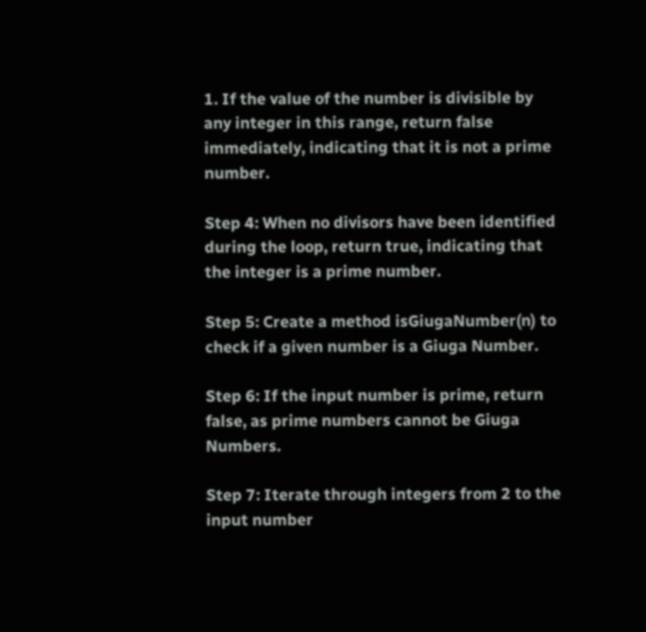1. If the value of the number is divisible by any integer in this range, return false immediately, indicating that it is not a prime number.

Step 4: When no divisors have been identified during the loop, return true, indicating that the integer is a prime number.

Step 5: Create a method isGiugaNumber(n) to check if a given number is a Giuga Number.

Step 6: If the input number is prime, return false, as prime numbers cannot be Giuga Numbers.

Step 7: Iterate through integers from 2 to the input number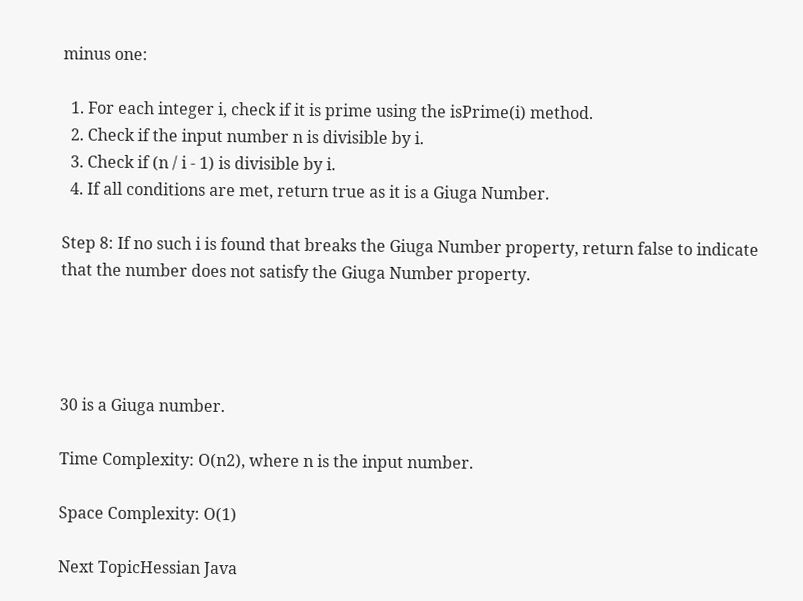minus one:

  1. For each integer i, check if it is prime using the isPrime(i) method.
  2. Check if the input number n is divisible by i.
  3. Check if (n / i - 1) is divisible by i.
  4. If all conditions are met, return true as it is a Giuga Number.

Step 8: If no such i is found that breaks the Giuga Number property, return false to indicate that the number does not satisfy the Giuga Number property.




30 is a Giuga number.

Time Complexity: O(n2), where n is the input number.

Space Complexity: O(1)

Next TopicHessian Java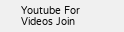Youtube For Videos Join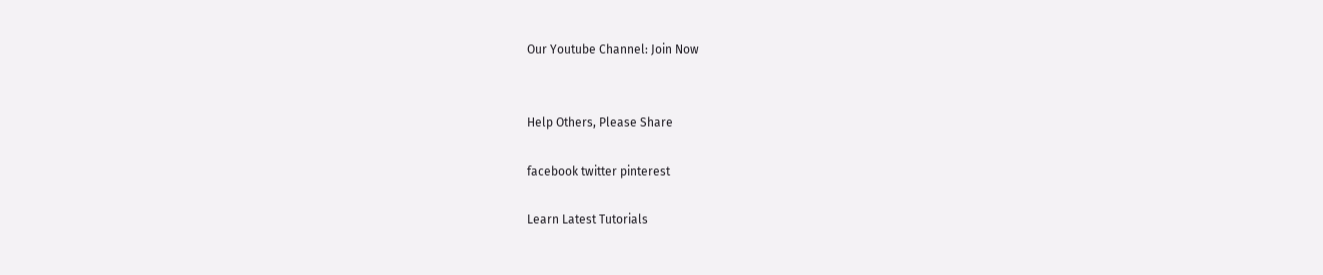Our Youtube Channel: Join Now


Help Others, Please Share

facebook twitter pinterest

Learn Latest Tutorials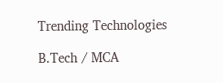Trending Technologies

B.Tech / MCA